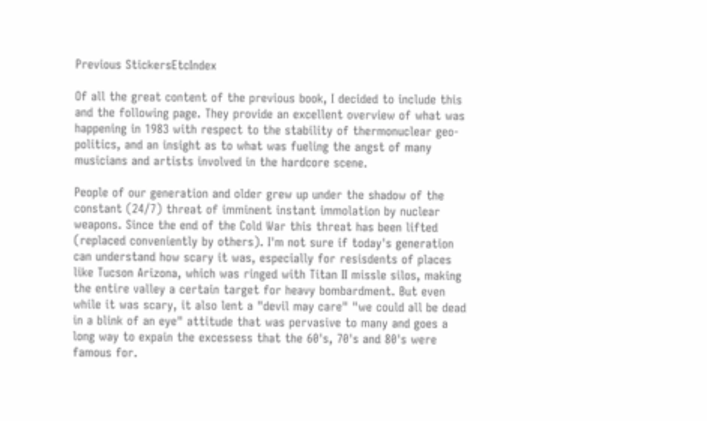Previous StickersEtcIndex

Of all the great content of the previous book, I decided to include this and the following page. They provide an excellent overview of what was happening in 1983 with respect to the stability of thermonuclear geo-politics, and an insight as to what was fueling the angst of many musicians and artists involved in the hardcore scene.

People of our generation and older grew up under the shadow of the constant (24/7) threat of imminent instant immolation by nuclear weapons. Since the end of the Cold War this threat has been lifted (replaced conveniently by others). I'm not sure if today's generation can understand how scary it was, especially for resisdents of places like Tucson Arizona, which was ringed with Titan II missle silos, making the entire valley a certain target for heavy bombardment. But even while it was scary, it also lent a "devil may care" "we could all be dead in a blink of an eye" attitude that was pervasive to many and goes a long way to expain the excessess that the 60's, 70's and 80's were famous for.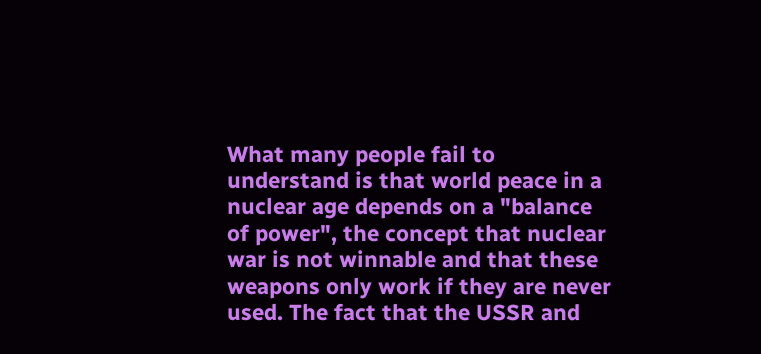What many people fail to understand is that world peace in a nuclear age depends on a "balance of power", the concept that nuclear war is not winnable and that these weapons only work if they are never used. The fact that the USSR and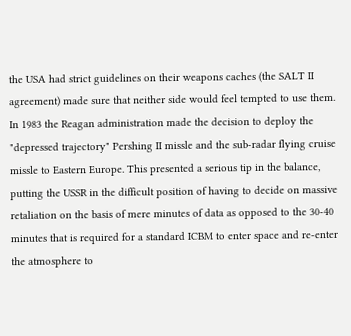the USA had strict guidelines on their weapons caches (the SALT II agreement) made sure that neither side would feel tempted to use them. In 1983 the Reagan administration made the decision to deploy the "depressed trajectory" Pershing II missle and the sub-radar flying cruise missle to Eastern Europe. This presented a serious tip in the balance, putting the USSR in the difficult position of having to decide on massive retaliation on the basis of mere minutes of data as opposed to the 30-40 minutes that is required for a standard ICBM to enter space and re-enter the atmosphere to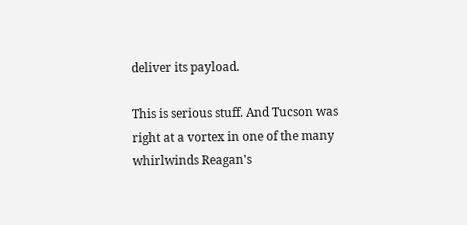deliver its payload.

This is serious stuff. And Tucson was right at a vortex in one of the many whirlwinds Reagan's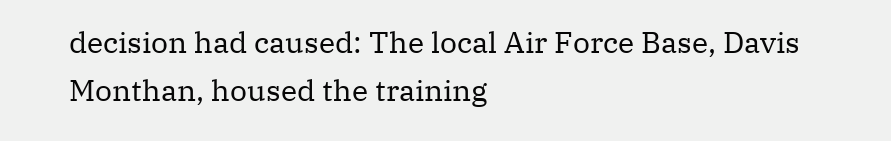decision had caused: The local Air Force Base, Davis Monthan, housed the training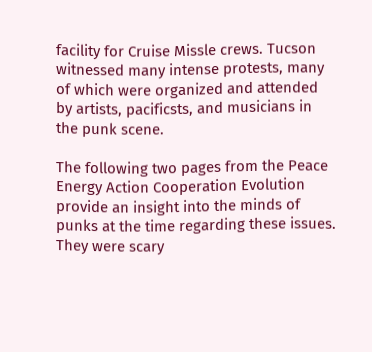facility for Cruise Missle crews. Tucson witnessed many intense protests, many of which were organized and attended by artists, pacificsts, and musicians in the punk scene.

The following two pages from the Peace Energy Action Cooperation Evolution provide an insight into the minds of punks at the time regarding these issues. They were scary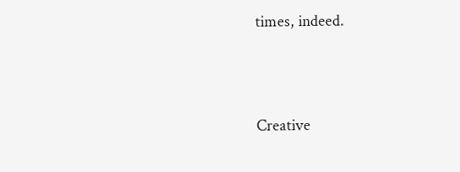times, indeed.




Creative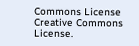Commons License
Creative Commons License.